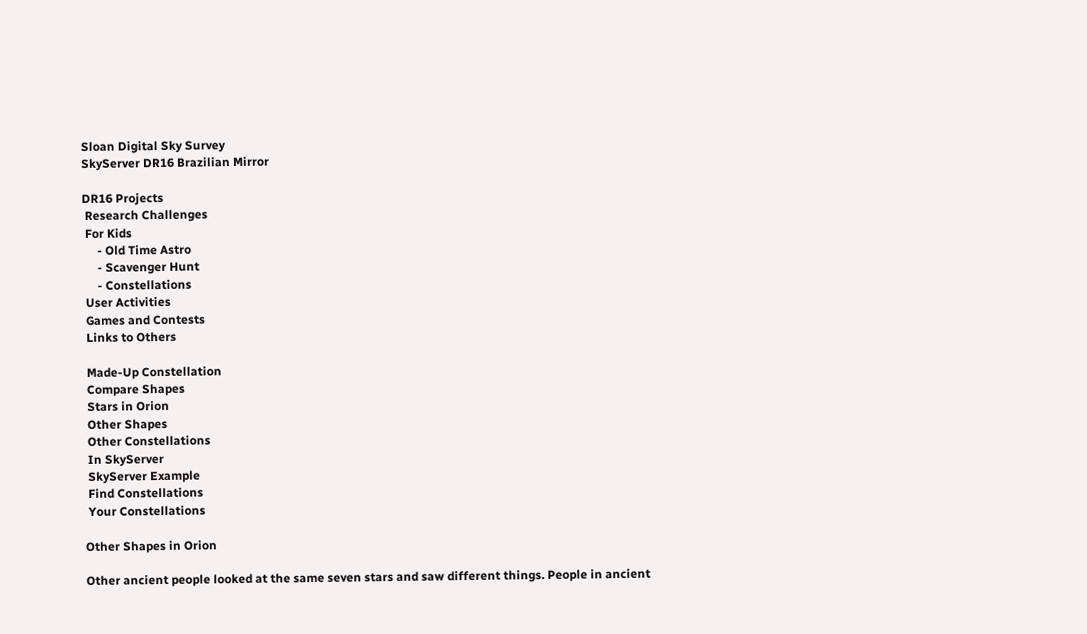Sloan Digital Sky Survey
SkyServer DR16 Brazilian Mirror

DR16 Projects
 Research Challenges
 For Kids
     - Old Time Astro
     - Scavenger Hunt
     - Constellations
 User Activities
 Games and Contests
 Links to Others

 Made-Up Constellation
 Compare Shapes
 Stars in Orion
 Other Shapes
 Other Constellations
 In SkyServer
 SkyServer Example
 Find Constellations
 Your Constellations

Other Shapes in Orion

Other ancient people looked at the same seven stars and saw different things. People in ancient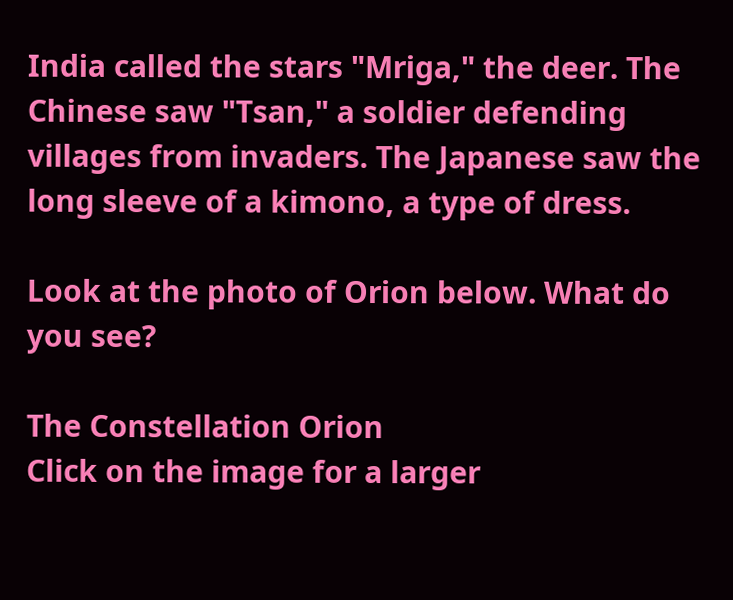India called the stars "Mriga," the deer. The Chinese saw "Tsan," a soldier defending villages from invaders. The Japanese saw the long sleeve of a kimono, a type of dress.

Look at the photo of Orion below. What do you see?

The Constellation Orion
Click on the image for a larger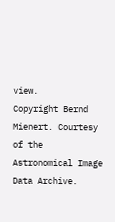view.
Copyright Bernd Mienert. Courtesy of the Astronomical Image Data Archive.